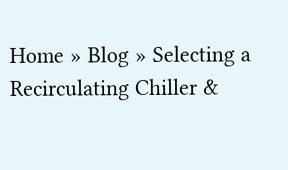Home » Blog » Selecting a Recirculating Chiller &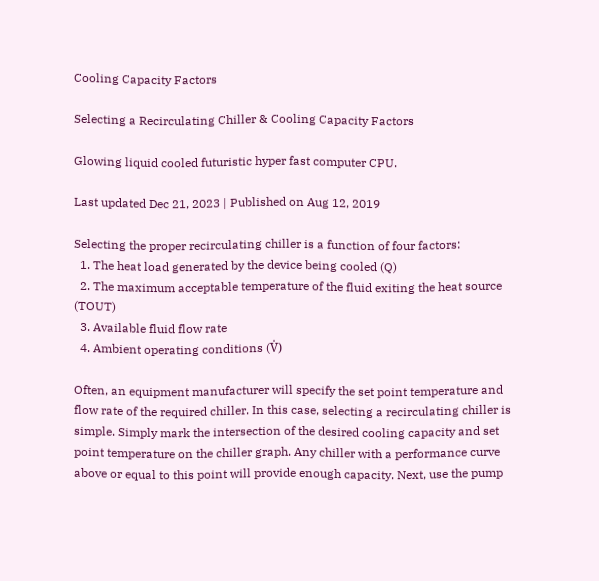Cooling Capacity Factors

Selecting a Recirculating Chiller & Cooling Capacity Factors

Glowing liquid cooled futuristic hyper fast computer CPU.

Last updated Dec 21, 2023 | Published on Aug 12, 2019

Selecting the proper recirculating chiller is a function of four factors:
  1. The heat load generated by the device being cooled (Q)
  2. The maximum acceptable temperature of the fluid exiting the heat source (TOUT)
  3. Available fluid flow rate
  4. Ambient operating conditions (V̇)

Often, an equipment manufacturer will specify the set point temperature and flow rate of the required chiller. In this case, selecting a recirculating chiller is simple. Simply mark the intersection of the desired cooling capacity and set point temperature on the chiller graph. Any chiller with a performance curve above or equal to this point will provide enough capacity. Next, use the pump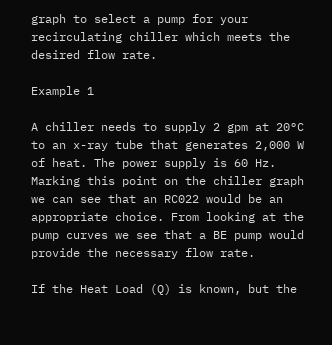graph to select a pump for your recirculating chiller which meets the desired flow rate.

Example 1

A chiller needs to supply 2 gpm at 20°C to an x-ray tube that generates 2,000 W of heat. The power supply is 60 Hz. Marking this point on the chiller graph we can see that an RC022 would be an appropriate choice. From looking at the pump curves we see that a BE pump would provide the necessary flow rate.

If the Heat Load (Q) is known, but the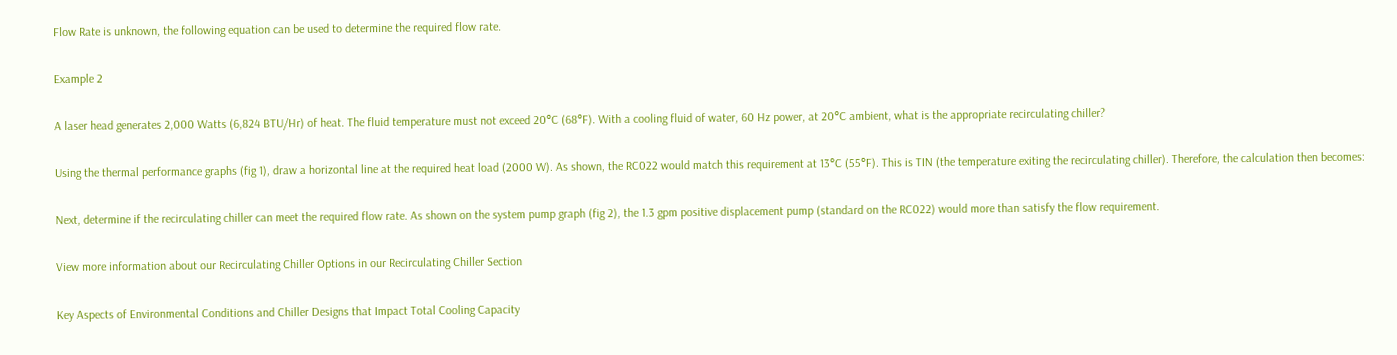Flow Rate is unknown, the following equation can be used to determine the required flow rate.

Example 2

A laser head generates 2,000 Watts (6,824 BTU/Hr) of heat. The fluid temperature must not exceed 20°C (68°F). With a cooling fluid of water, 60 Hz power, at 20°C ambient, what is the appropriate recirculating chiller?

Using the thermal performance graphs (fig 1), draw a horizontal line at the required heat load (2000 W). As shown, the RC022 would match this requirement at 13°C (55°F). This is TIN (the temperature exiting the recirculating chiller). Therefore, the calculation then becomes:

Next, determine if the recirculating chiller can meet the required flow rate. As shown on the system pump graph (fig 2), the 1.3 gpm positive displacement pump (standard on the RC022) would more than satisfy the flow requirement.

View more information about our Recirculating Chiller Options in our Recirculating Chiller Section

Key Aspects of Environmental Conditions and Chiller Designs that Impact Total Cooling Capacity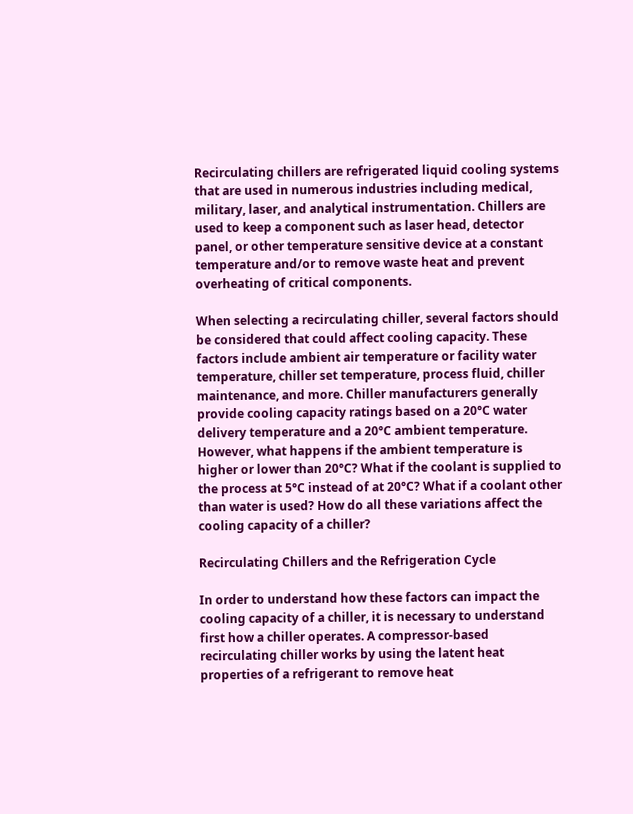Recirculating chillers are refrigerated liquid cooling systems that are used in numerous industries including medical, military, laser, and analytical instrumentation. Chillers are used to keep a component such as laser head, detector panel, or other temperature sensitive device at a constant temperature and/or to remove waste heat and prevent overheating of critical components.

When selecting a recirculating chiller, several factors should be considered that could affect cooling capacity. These factors include ambient air temperature or facility water temperature, chiller set temperature, process fluid, chiller maintenance, and more. Chiller manufacturers generally provide cooling capacity ratings based on a 20°C water delivery temperature and a 20°C ambient temperature. However, what happens if the ambient temperature is higher or lower than 20°C? What if the coolant is supplied to the process at 5°C instead of at 20°C? What if a coolant other than water is used? How do all these variations affect the cooling capacity of a chiller?

Recirculating Chillers and the Refrigeration Cycle

In order to understand how these factors can impact the cooling capacity of a chiller, it is necessary to understand first how a chiller operates. A compressor-based recirculating chiller works by using the latent heat properties of a refrigerant to remove heat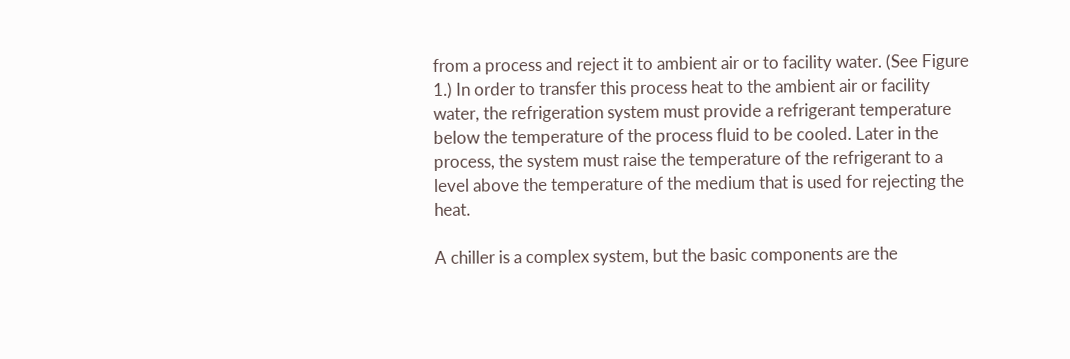from a process and reject it to ambient air or to facility water. (See Figure 1.) In order to transfer this process heat to the ambient air or facility water, the refrigeration system must provide a refrigerant temperature below the temperature of the process fluid to be cooled. Later in the process, the system must raise the temperature of the refrigerant to a level above the temperature of the medium that is used for rejecting the heat.

A chiller is a complex system, but the basic components are the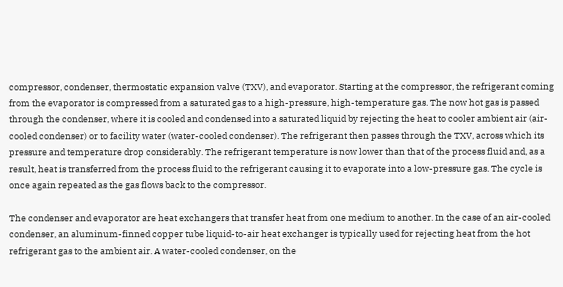compressor, condenser, thermostatic expansion valve (TXV), and evaporator. Starting at the compressor, the refrigerant coming from the evaporator is compressed from a saturated gas to a high-pressure, high-temperature gas. The now hot gas is passed through the condenser, where it is cooled and condensed into a saturated liquid by rejecting the heat to cooler ambient air (air-cooled condenser) or to facility water (water-cooled condenser). The refrigerant then passes through the TXV, across which its pressure and temperature drop considerably. The refrigerant temperature is now lower than that of the process fluid and, as a result, heat is transferred from the process fluid to the refrigerant causing it to evaporate into a low-pressure gas. The cycle is once again repeated as the gas flows back to the compressor.

The condenser and evaporator are heat exchangers that transfer heat from one medium to another. In the case of an air-cooled condenser, an aluminum-finned copper tube liquid-to-air heat exchanger is typically used for rejecting heat from the hot refrigerant gas to the ambient air. A water-cooled condenser, on the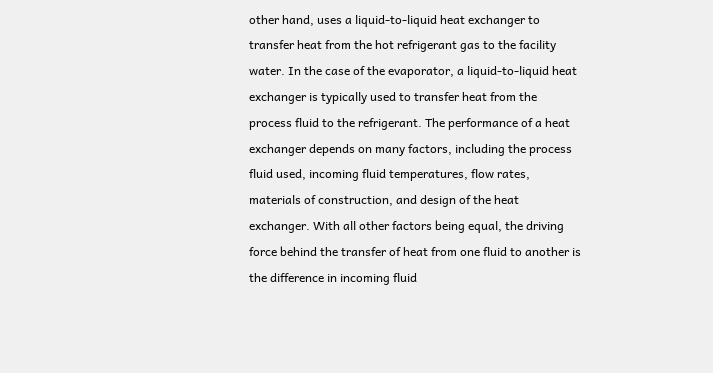other hand, uses a liquid-to-liquid heat exchanger to transfer heat from the hot refrigerant gas to the facility water. In the case of the evaporator, a liquid-to-liquid heat exchanger is typically used to transfer heat from the process fluid to the refrigerant. The performance of a heat exchanger depends on many factors, including the process fluid used, incoming fluid temperatures, flow rates, materials of construction, and design of the heat exchanger. With all other factors being equal, the driving force behind the transfer of heat from one fluid to another is the difference in incoming fluid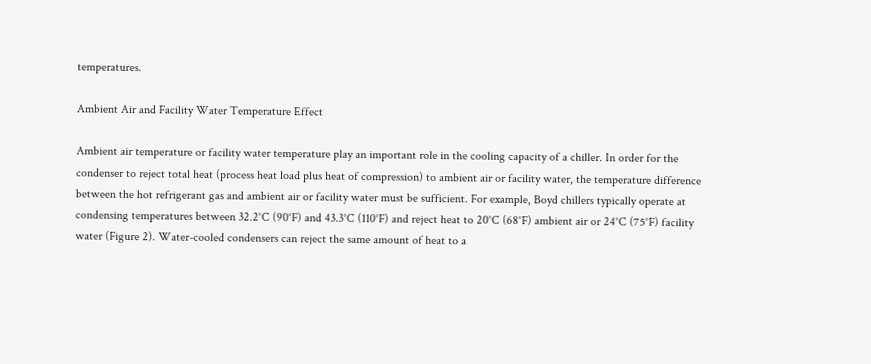temperatures.

Ambient Air and Facility Water Temperature Effect

Ambient air temperature or facility water temperature play an important role in the cooling capacity of a chiller. In order for the condenser to reject total heat (process heat load plus heat of compression) to ambient air or facility water, the temperature difference between the hot refrigerant gas and ambient air or facility water must be sufficient. For example, Boyd chillers typically operate at condensing temperatures between 32.2°C (90°F) and 43.3°C (110°F) and reject heat to 20°C (68°F) ambient air or 24°C (75°F) facility water (Figure 2). Water-cooled condensers can reject the same amount of heat to a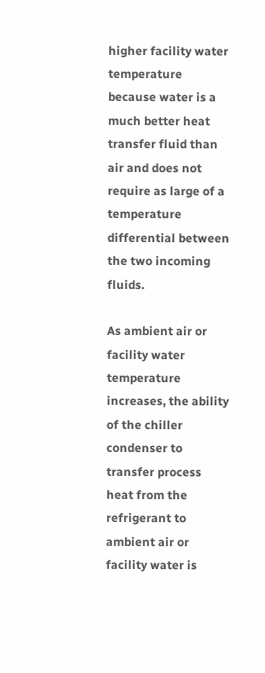higher facility water temperature because water is a much better heat transfer fluid than air and does not require as large of a temperature differential between the two incoming fluids.

As ambient air or facility water temperature increases, the ability of the chiller condenser to transfer process heat from the refrigerant to ambient air or facility water is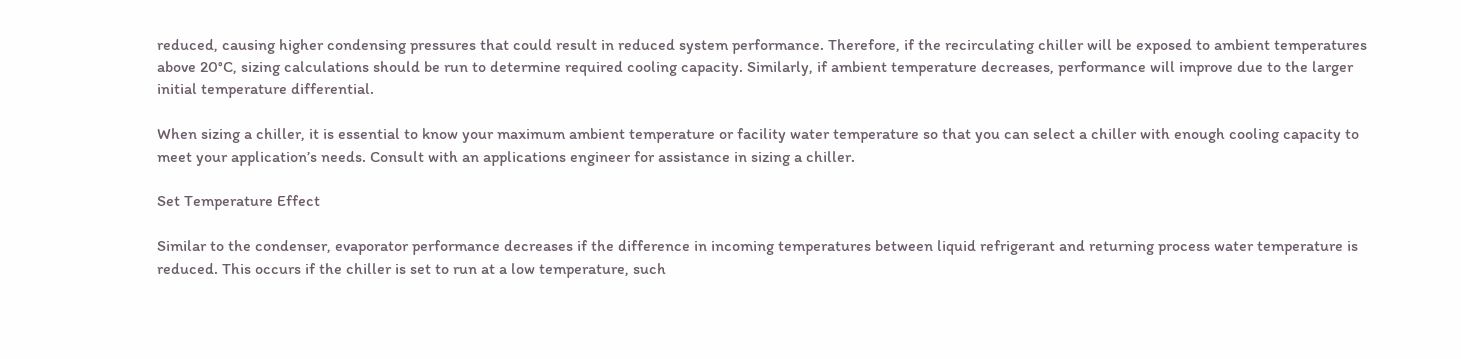reduced, causing higher condensing pressures that could result in reduced system performance. Therefore, if the recirculating chiller will be exposed to ambient temperatures above 20°C, sizing calculations should be run to determine required cooling capacity. Similarly, if ambient temperature decreases, performance will improve due to the larger initial temperature differential.

When sizing a chiller, it is essential to know your maximum ambient temperature or facility water temperature so that you can select a chiller with enough cooling capacity to meet your application’s needs. Consult with an applications engineer for assistance in sizing a chiller.

Set Temperature Effect

Similar to the condenser, evaporator performance decreases if the difference in incoming temperatures between liquid refrigerant and returning process water temperature is reduced. This occurs if the chiller is set to run at a low temperature, such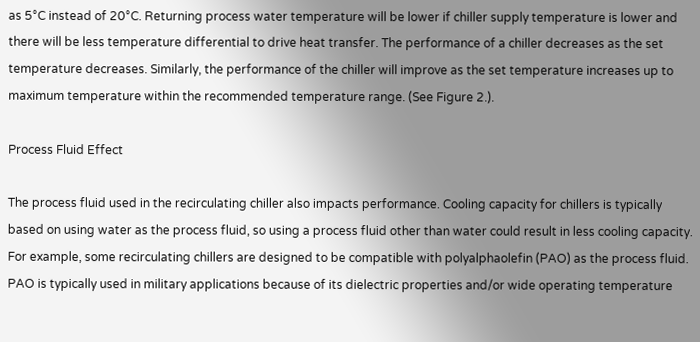as 5°C instead of 20°C. Returning process water temperature will be lower if chiller supply temperature is lower and there will be less temperature differential to drive heat transfer. The performance of a chiller decreases as the set temperature decreases. Similarly, the performance of the chiller will improve as the set temperature increases up to maximum temperature within the recommended temperature range. (See Figure 2.).

Process Fluid Effect

The process fluid used in the recirculating chiller also impacts performance. Cooling capacity for chillers is typically based on using water as the process fluid, so using a process fluid other than water could result in less cooling capacity. For example, some recirculating chillers are designed to be compatible with polyalphaolefin (PAO) as the process fluid. PAO is typically used in military applications because of its dielectric properties and/or wide operating temperature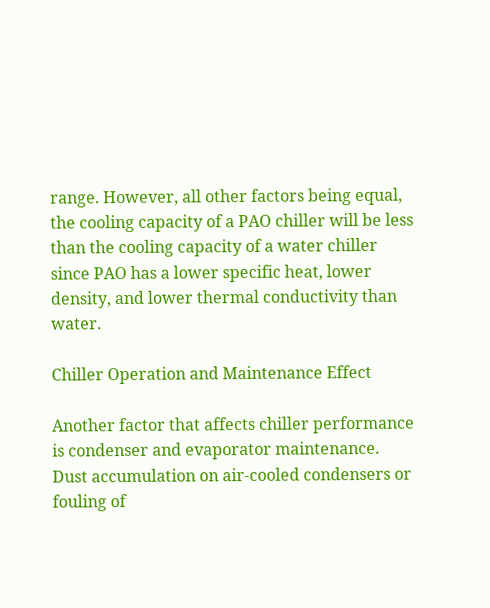range. However, all other factors being equal, the cooling capacity of a PAO chiller will be less than the cooling capacity of a water chiller since PAO has a lower specific heat, lower density, and lower thermal conductivity than water.

Chiller Operation and Maintenance Effect

Another factor that affects chiller performance is condenser and evaporator maintenance. Dust accumulation on air-cooled condensers or fouling of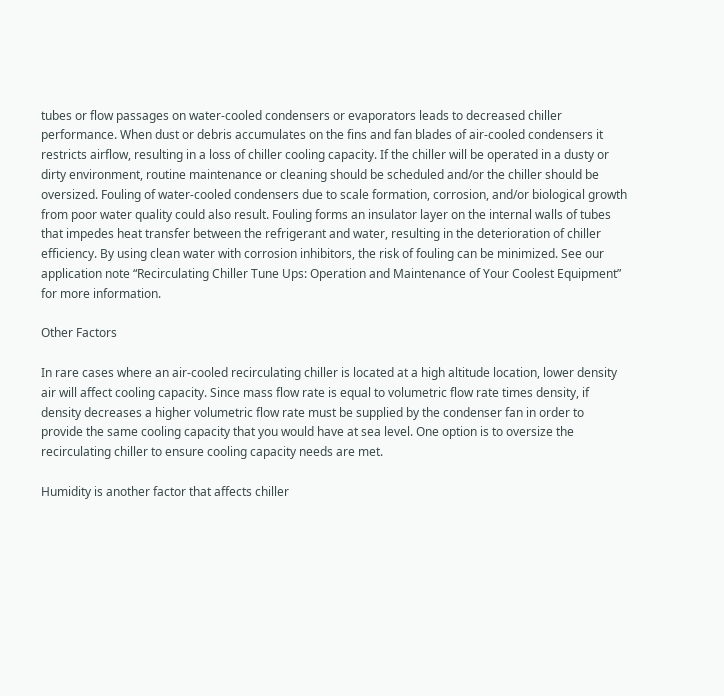tubes or flow passages on water-cooled condensers or evaporators leads to decreased chiller performance. When dust or debris accumulates on the fins and fan blades of air-cooled condensers it restricts airflow, resulting in a loss of chiller cooling capacity. If the chiller will be operated in a dusty or dirty environment, routine maintenance or cleaning should be scheduled and/or the chiller should be oversized. Fouling of water-cooled condensers due to scale formation, corrosion, and/or biological growth from poor water quality could also result. Fouling forms an insulator layer on the internal walls of tubes that impedes heat transfer between the refrigerant and water, resulting in the deterioration of chiller efficiency. By using clean water with corrosion inhibitors, the risk of fouling can be minimized. See our application note “Recirculating Chiller Tune Ups: Operation and Maintenance of Your Coolest Equipment” for more information.

Other Factors

In rare cases where an air-cooled recirculating chiller is located at a high altitude location, lower density air will affect cooling capacity. Since mass flow rate is equal to volumetric flow rate times density, if density decreases a higher volumetric flow rate must be supplied by the condenser fan in order to provide the same cooling capacity that you would have at sea level. One option is to oversize the recirculating chiller to ensure cooling capacity needs are met.

Humidity is another factor that affects chiller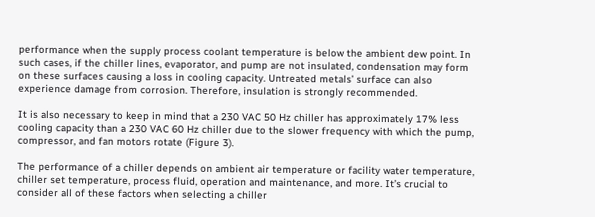performance when the supply process coolant temperature is below the ambient dew point. In such cases, if the chiller lines, evaporator, and pump are not insulated, condensation may form on these surfaces causing a loss in cooling capacity. Untreated metals’ surface can also experience damage from corrosion. Therefore, insulation is strongly recommended.

It is also necessary to keep in mind that a 230 VAC 50 Hz chiller has approximately 17% less cooling capacity than a 230 VAC 60 Hz chiller due to the slower frequency with which the pump, compressor, and fan motors rotate (Figure 3).

The performance of a chiller depends on ambient air temperature or facility water temperature, chiller set temperature, process fluid, operation and maintenance, and more. It’s crucial to consider all of these factors when selecting a chiller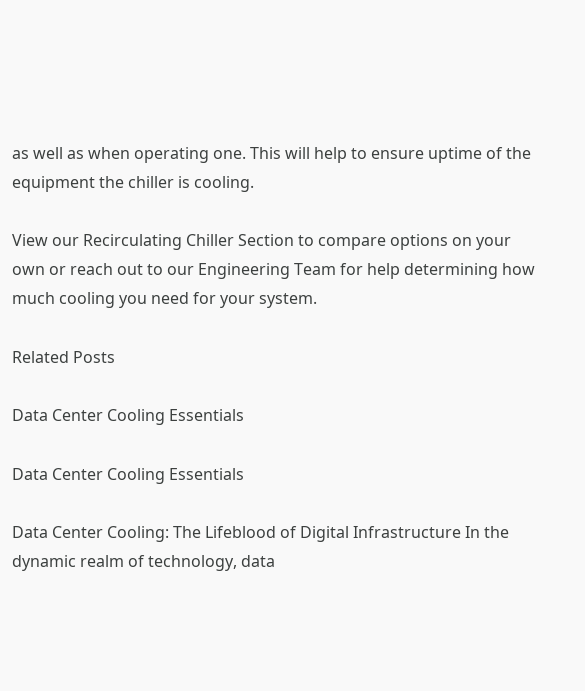as well as when operating one. This will help to ensure uptime of the equipment the chiller is cooling.

View our Recirculating Chiller Section to compare options on your own or reach out to our Engineering Team for help determining how much cooling you need for your system.

Related Posts

Data Center Cooling Essentials

Data Center Cooling Essentials

Data Center Cooling: The Lifeblood of Digital Infrastructure In the dynamic realm of technology, data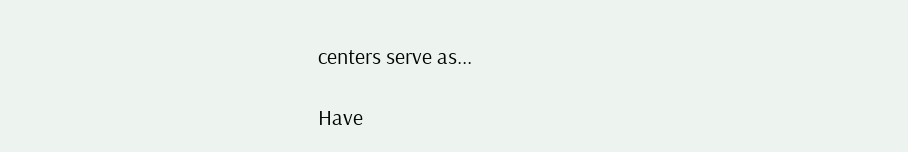centers serve as...

Have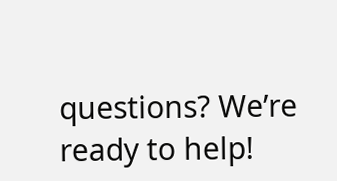questions? We’re ready to help!